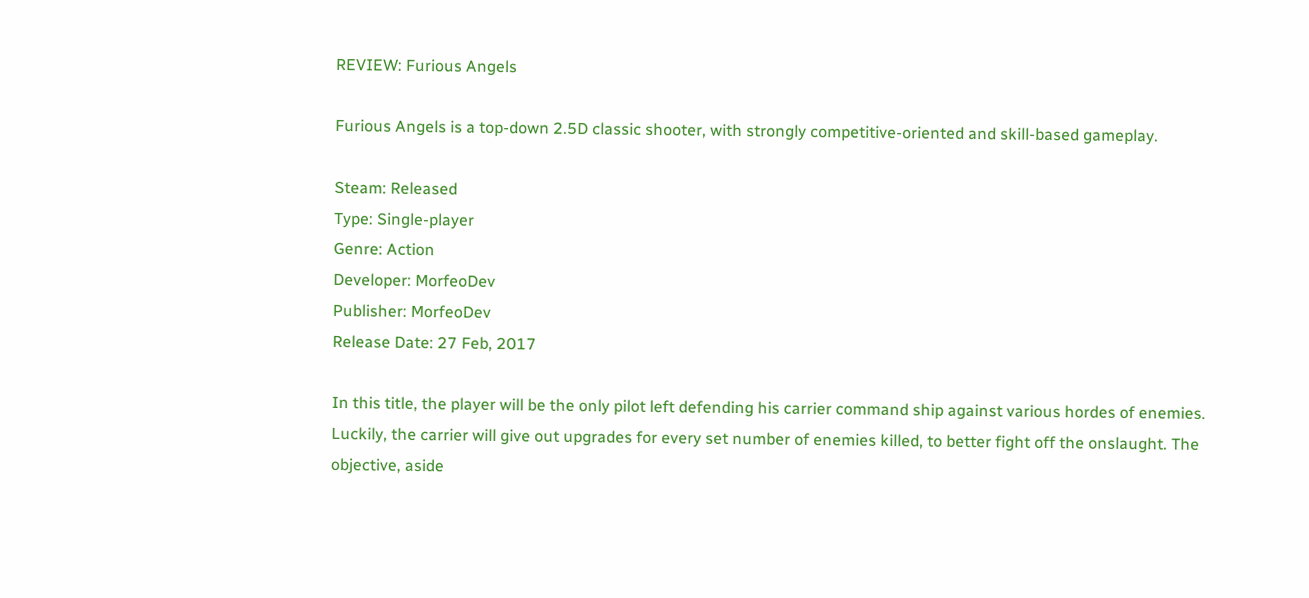REVIEW: Furious Angels

Furious Angels is a top-down 2.5D classic shooter, with strongly competitive-oriented and skill-based gameplay.

Steam: Released
Type: Single-player
Genre: Action
Developer: MorfeoDev
Publisher: MorfeoDev
Release Date: 27 Feb, 2017

In this title, the player will be the only pilot left defending his carrier command ship against various hordes of enemies. Luckily, the carrier will give out upgrades for every set number of enemies killed, to better fight off the onslaught. The objective, aside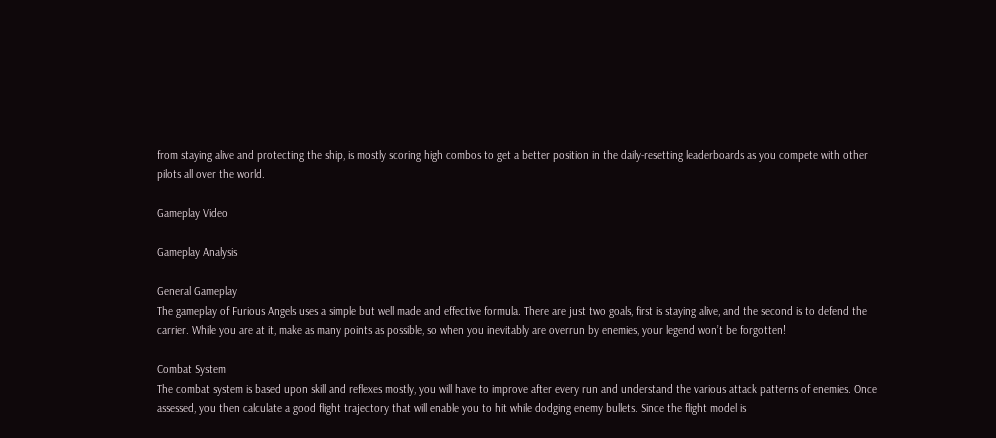from staying alive and protecting the ship, is mostly scoring high combos to get a better position in the daily-resetting leaderboards as you compete with other pilots all over the world.

Gameplay Video

Gameplay Analysis

General Gameplay
The gameplay of Furious Angels uses a simple but well made and effective formula. There are just two goals, first is staying alive, and the second is to defend the carrier. While you are at it, make as many points as possible, so when you inevitably are overrun by enemies, your legend won’t be forgotten!

Combat System
The combat system is based upon skill and reflexes mostly, you will have to improve after every run and understand the various attack patterns of enemies. Once assessed, you then calculate a good flight trajectory that will enable you to hit while dodging enemy bullets. Since the flight model is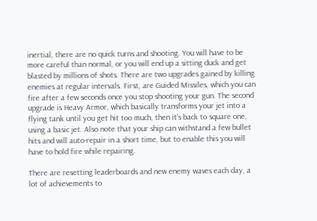inertial, there are no quick turns and shooting. You will have to be more careful than normal, or you will end up a sitting duck and get blasted by millions of shots. There are two upgrades gained by killing enemies at regular intervals. First, are Guided Missiles, which you can fire after a few seconds once you stop shooting your gun. The second upgrade is Heavy Armor, which basically transforms your jet into a flying tank until you get hit too much, then it’s back to square one, using a basic jet. Also note that your ship can withstand a few bullet hits and will auto-repair in a short time, but to enable this you will have to hold fire while repairing.

There are resetting leaderboards and new enemy waves each day, a lot of achievements to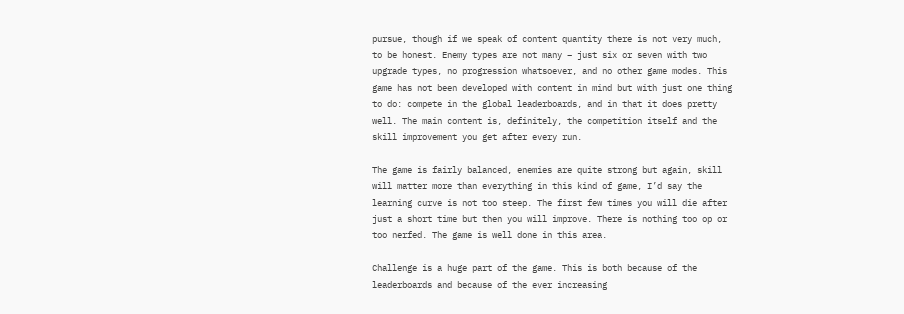pursue, though if we speak of content quantity there is not very much, to be honest. Enemy types are not many – just six or seven with two upgrade types, no progression whatsoever, and no other game modes. This game has not been developed with content in mind but with just one thing to do: compete in the global leaderboards, and in that it does pretty well. The main content is, definitely, the competition itself and the skill improvement you get after every run.

The game is fairly balanced, enemies are quite strong but again, skill will matter more than everything in this kind of game, I’d say the learning curve is not too steep. The first few times you will die after just a short time but then you will improve. There is nothing too op or too nerfed. The game is well done in this area.

Challenge is a huge part of the game. This is both because of the leaderboards and because of the ever increasing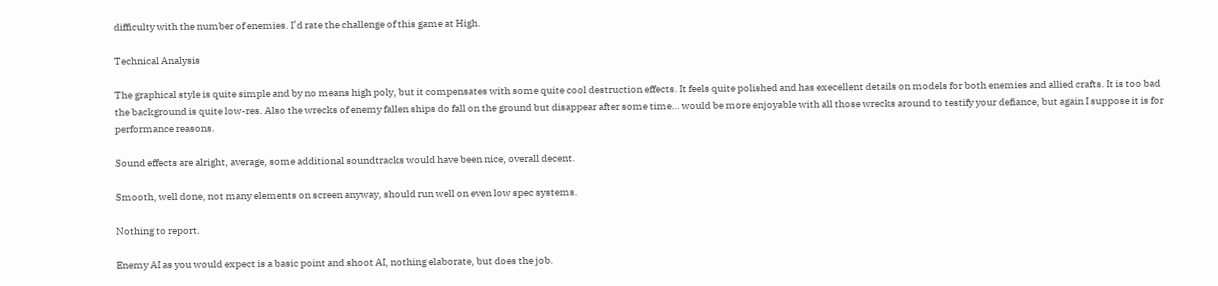difficulty with the number of enemies. I’d rate the challenge of this game at High.

Technical Analysis

The graphical style is quite simple and by no means high poly, but it compensates with some quite cool destruction effects. It feels quite polished and has execellent details on models for both enemies and allied crafts. It is too bad the background is quite low-res. Also the wrecks of enemy fallen ships do fall on the ground but disappear after some time… would be more enjoyable with all those wrecks around to testify your defiance, but again I suppose it is for performance reasons.

Sound effects are alright, average, some additional soundtracks would have been nice, overall decent.

Smooth, well done, not many elements on screen anyway, should run well on even low spec systems.

Nothing to report.

Enemy AI as you would expect is a basic point and shoot AI, nothing elaborate, but does the job.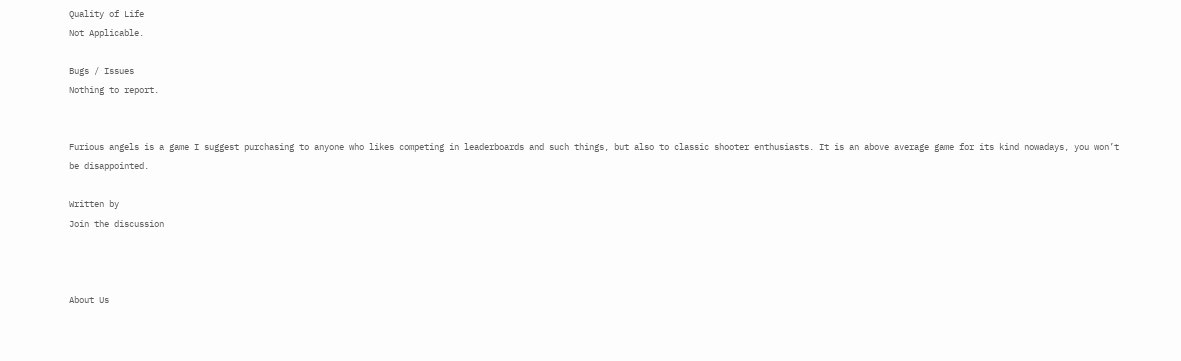Quality of Life
Not Applicable.

Bugs / Issues
Nothing to report.


Furious angels is a game I suggest purchasing to anyone who likes competing in leaderboards and such things, but also to classic shooter enthusiasts. It is an above average game for its kind nowadays, you won’t be disappointed.

Written by
Join the discussion



About Us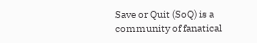Save or Quit (SoQ) is a community of fanatical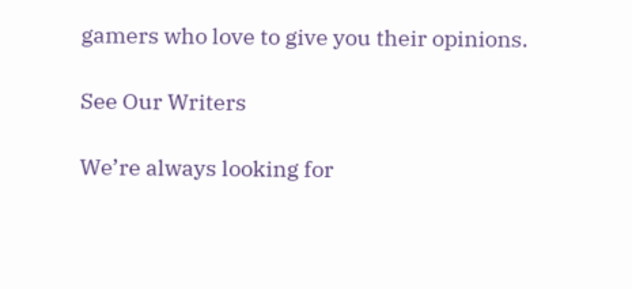gamers who love to give you their opinions.

See Our Writers

We’re always looking for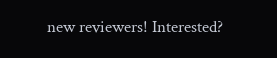new reviewers! Interested?